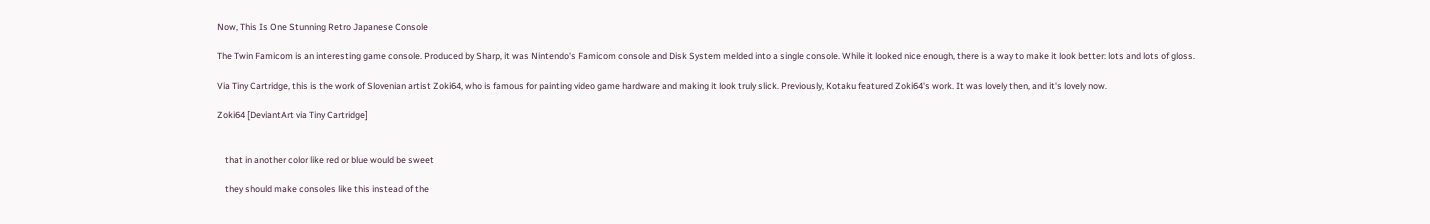Now, This Is One Stunning Retro Japanese Console

The Twin Famicom is an interesting game console. Produced by Sharp, it was Nintendo's Famicom console and Disk System melded into a single console. While it looked nice enough, there is a way to make it look better: lots and lots of gloss.

Via Tiny Cartridge, this is the work of Slovenian artist Zoki64, who is famous for painting video game hardware and making it look truly slick. Previously, Kotaku featured Zoki64's work. It was lovely then, and it's lovely now.

Zoki64 [DeviantArt via Tiny Cartridge]


    that in another color like red or blue would be sweet

    they should make consoles like this instead of the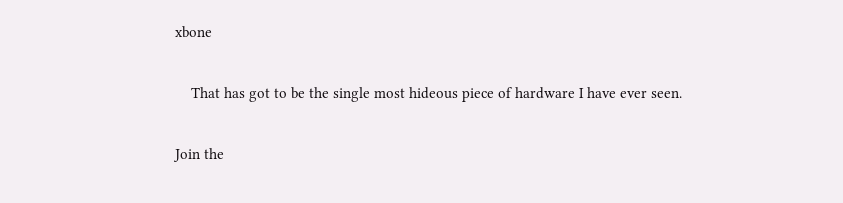xbone

    That has got to be the single most hideous piece of hardware I have ever seen.

Join the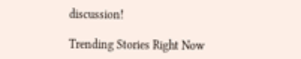discussion!

Trending Stories Right Now